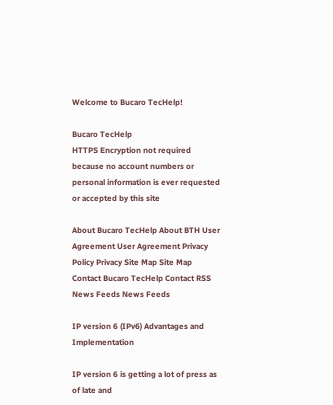Welcome to Bucaro TecHelp!

Bucaro TecHelp
HTTPS Encryption not required because no account numbers or
personal information is ever requested or accepted by this site

About Bucaro TecHelp About BTH User Agreement User Agreement Privacy Policy Privacy Site Map Site Map Contact Bucaro TecHelp Contact RSS News Feeds News Feeds

IP version 6 (IPv6) Advantages and Implementation

IP version 6 is getting a lot of press as of late and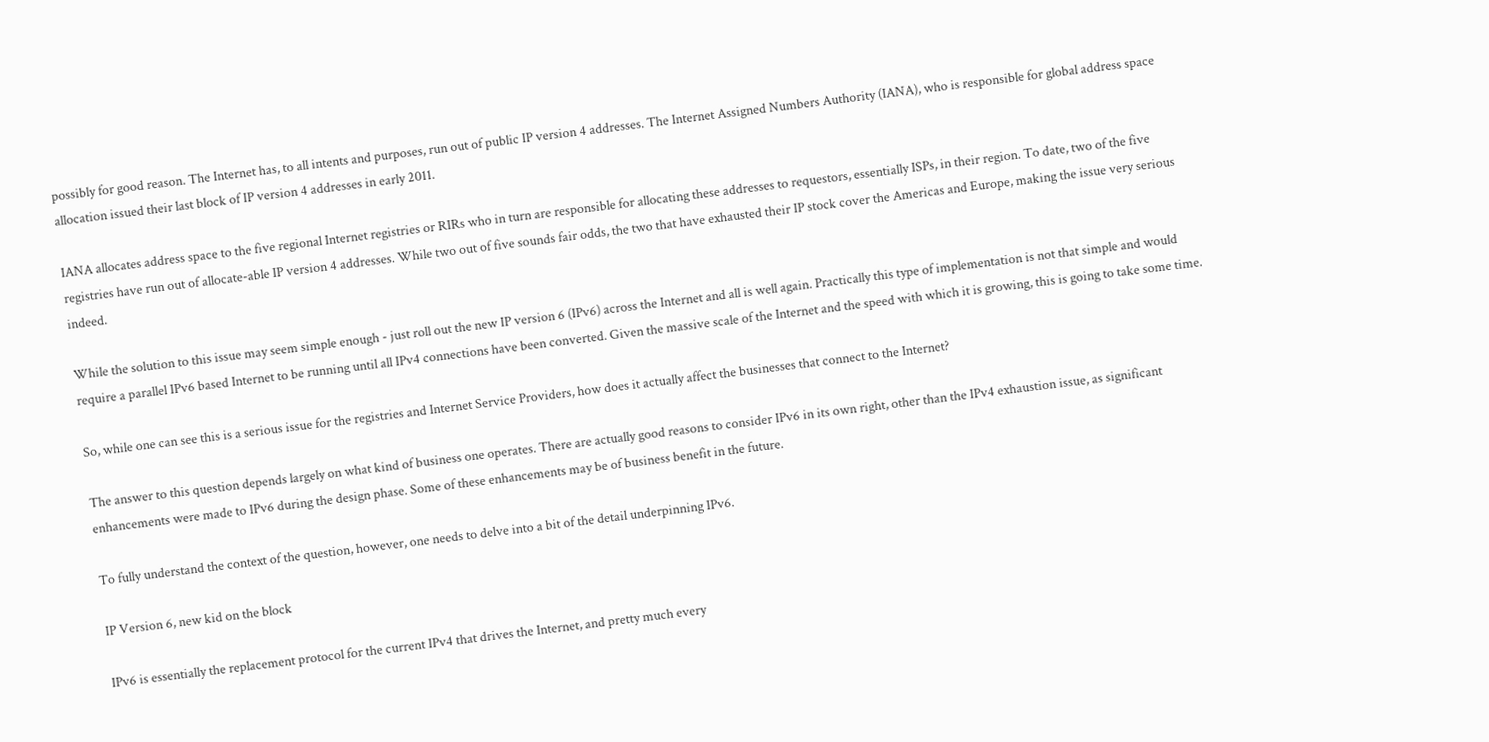possibly for good reason. The Internet has, to all intents and purposes, run out of public IP version 4 addresses. The Internet Assigned Numbers Authority (IANA), who is responsible for global address space allocation issued their last block of IP version 4 addresses in early 2011.

IANA allocates address space to the five regional Internet registries or RIRs who in turn are responsible for allocating these addresses to requestors, essentially ISPs, in their region. To date, two of the five registries have run out of allocate-able IP version 4 addresses. While two out of five sounds fair odds, the two that have exhausted their IP stock cover the Americas and Europe, making the issue very serious indeed.

While the solution to this issue may seem simple enough - just roll out the new IP version 6 (IPv6) across the Internet and all is well again. Practically this type of implementation is not that simple and would require a parallel IPv6 based Internet to be running until all IPv4 connections have been converted. Given the massive scale of the Internet and the speed with which it is growing, this is going to take some time.

So, while one can see this is a serious issue for the registries and Internet Service Providers, how does it actually affect the businesses that connect to the Internet?

The answer to this question depends largely on what kind of business one operates. There are actually good reasons to consider IPv6 in its own right, other than the IPv4 exhaustion issue, as significant enhancements were made to IPv6 during the design phase. Some of these enhancements may be of business benefit in the future.

To fully understand the context of the question, however, one needs to delve into a bit of the detail underpinning IPv6.

IP Version 6, new kid on the block

IPv6 is essentially the replacement protocol for the current IPv4 that drives the Internet, and pretty much every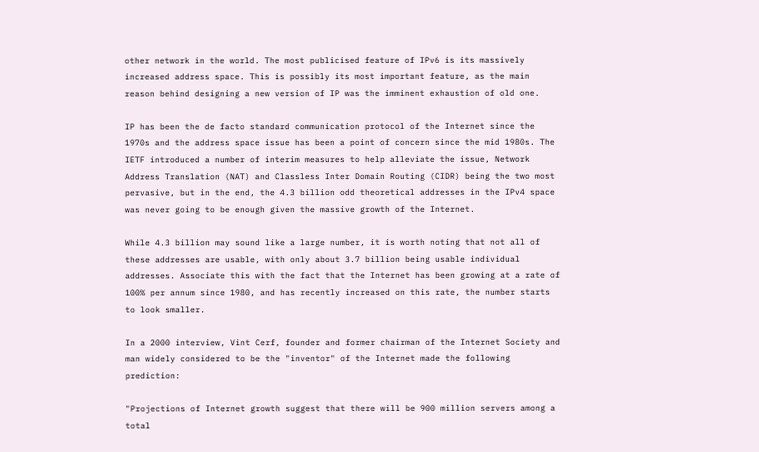other network in the world. The most publicised feature of IPv6 is its massively increased address space. This is possibly its most important feature, as the main reason behind designing a new version of IP was the imminent exhaustion of old one.

IP has been the de facto standard communication protocol of the Internet since the 1970s and the address space issue has been a point of concern since the mid 1980s. The IETF introduced a number of interim measures to help alleviate the issue, Network Address Translation (NAT) and Classless Inter Domain Routing (CIDR) being the two most pervasive, but in the end, the 4.3 billion odd theoretical addresses in the IPv4 space was never going to be enough given the massive growth of the Internet.

While 4.3 billion may sound like a large number, it is worth noting that not all of these addresses are usable, with only about 3.7 billion being usable individual addresses. Associate this with the fact that the Internet has been growing at a rate of 100% per annum since 1980, and has recently increased on this rate, the number starts to look smaller.

In a 2000 interview, Vint Cerf, founder and former chairman of the Internet Society and man widely considered to be the "inventor" of the Internet made the following prediction:

"Projections of Internet growth suggest that there will be 900 million servers among a total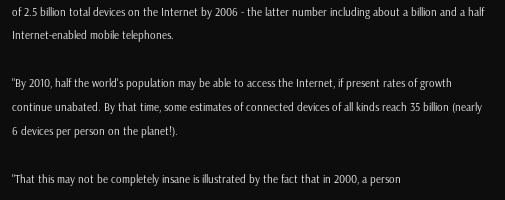of 2.5 billion total devices on the Internet by 2006 - the latter number including about a billion and a half Internet-enabled mobile telephones.

"By 2010, half the world's population may be able to access the Internet, if present rates of growth continue unabated. By that time, some estimates of connected devices of all kinds reach 35 billion (nearly 6 devices per person on the planet!).

"That this may not be completely insane is illustrated by the fact that in 2000, a person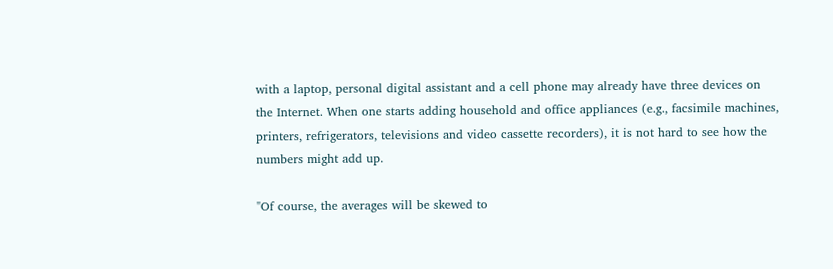with a laptop, personal digital assistant and a cell phone may already have three devices on the Internet. When one starts adding household and office appliances (e.g., facsimile machines, printers, refrigerators, televisions and video cassette recorders), it is not hard to see how the numbers might add up.

"Of course, the averages will be skewed to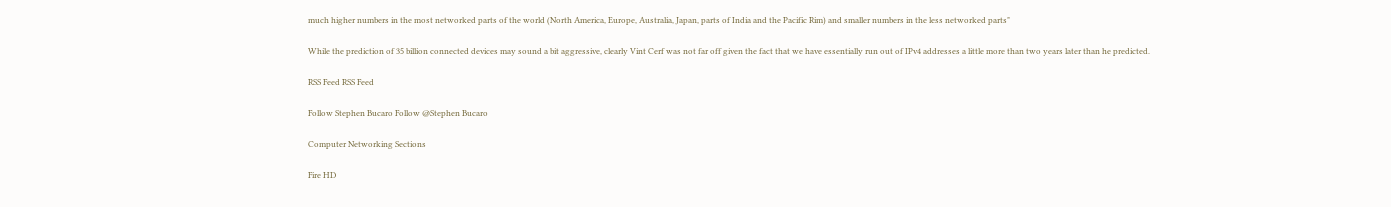much higher numbers in the most networked parts of the world (North America, Europe, Australia, Japan, parts of India and the Pacific Rim) and smaller numbers in the less networked parts"

While the prediction of 35 billion connected devices may sound a bit aggressive, clearly Vint Cerf was not far off given the fact that we have essentially run out of IPv4 addresses a little more than two years later than he predicted.

RSS Feed RSS Feed

Follow Stephen Bucaro Follow @Stephen Bucaro

Computer Networking Sections

Fire HD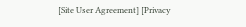[Site User Agreement] [Privacy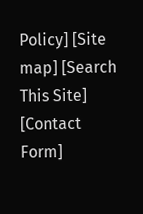Policy] [Site map] [Search This Site] [Contact Form]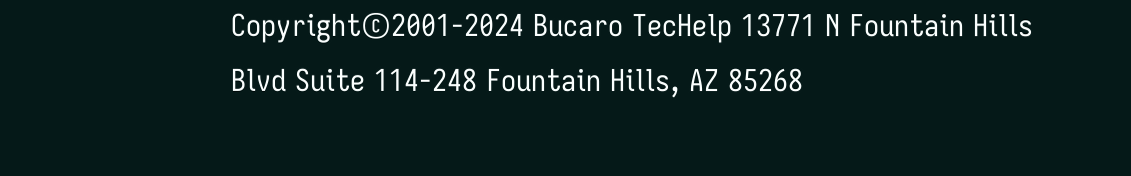Copyright©2001-2024 Bucaro TecHelp 13771 N Fountain Hills Blvd Suite 114-248 Fountain Hills, AZ 85268